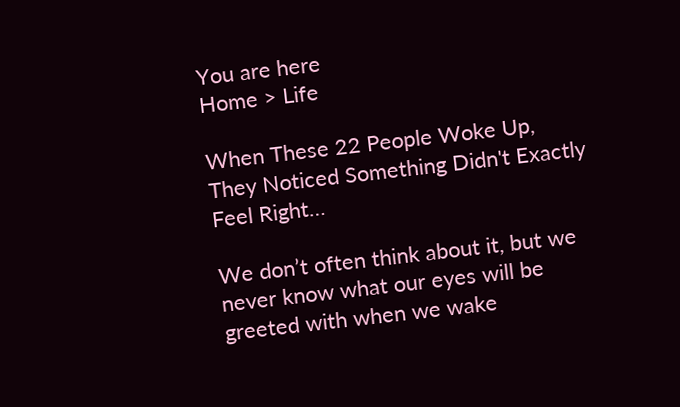You are here
Home > Life

When These 22 People Woke Up, They Noticed Something Didn't Exactly Feel Right…

We don’t often think about it, but we never know what our eyes will be greeted with when we wake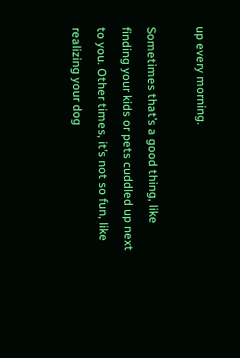up every morning.

Sometimes that’s a good thing, like finding your kids or pets cuddled up next to you. Other times, it’s not so fun, like realizing your dog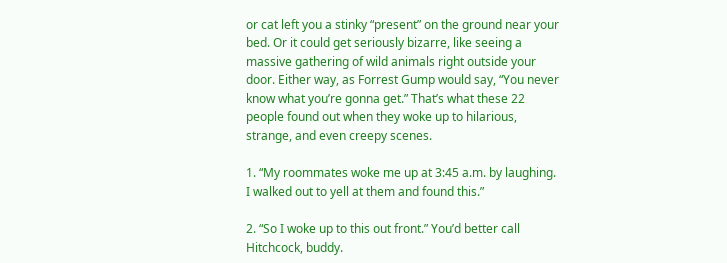or cat left you a stinky “present” on the ground near your bed. Or it could get seriously bizarre, like seeing a massive gathering of wild animals right outside your door. Either way, as Forrest Gump would say, “You never know what you’re gonna get.” That’s what these 22 people found out when they woke up to hilarious, strange, and even creepy scenes.

1. “My roommates woke me up at 3:45 a.m. by laughing. I walked out to yell at them and found this.”

2. “So I woke up to this out front.” You’d better call Hitchcock, buddy.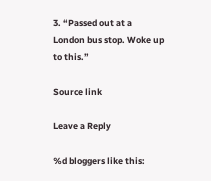3. “Passed out at a London bus stop. Woke up to this.”

Source link

Leave a Reply

%d bloggers like this: